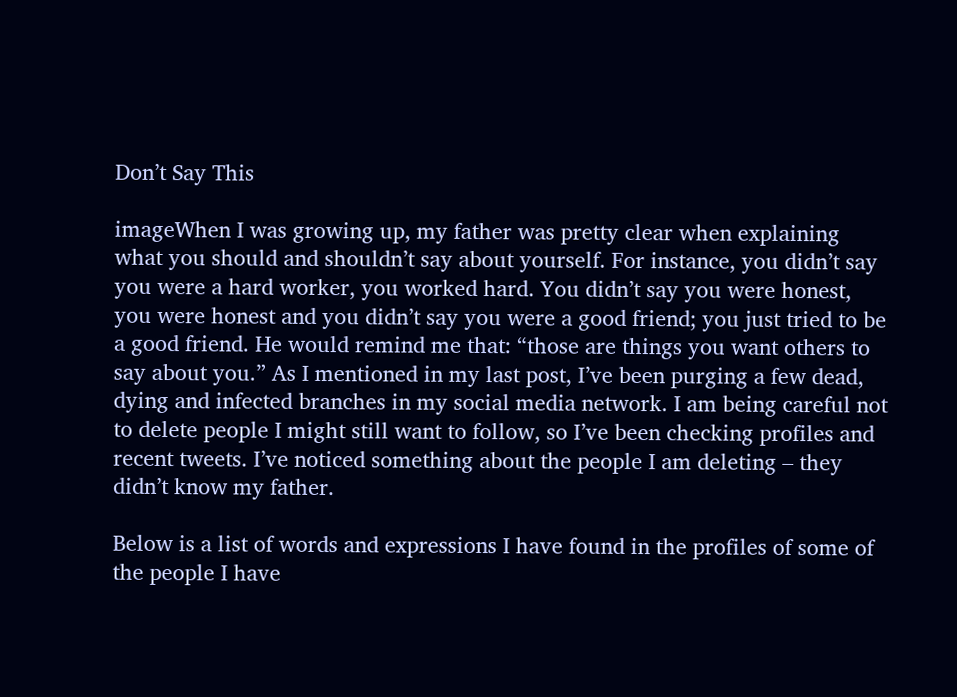Don’t Say This

imageWhen I was growing up, my father was pretty clear when explaining what you should and shouldn’t say about yourself. For instance, you didn’t say you were a hard worker, you worked hard. You didn’t say you were honest, you were honest and you didn’t say you were a good friend; you just tried to be a good friend. He would remind me that: “those are things you want others to say about you.” As I mentioned in my last post, I’ve been purging a few dead, dying and infected branches in my social media network. I am being careful not to delete people I might still want to follow, so I’ve been checking profiles and recent tweets. I’ve noticed something about the people I am deleting – they didn’t know my father.

Below is a list of words and expressions I have found in the profiles of some of the people I have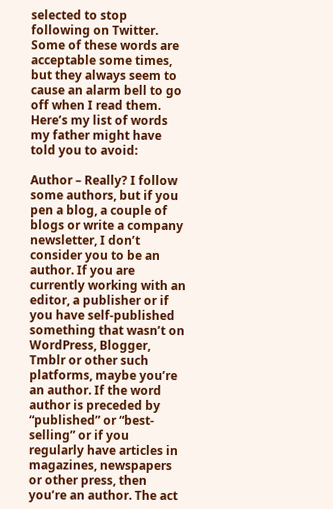selected to stop following on Twitter. Some of these words are acceptable some times, but they always seem to cause an alarm bell to go off when I read them. Here’s my list of words my father might have told you to avoid:

Author – Really? I follow some authors, but if you pen a blog, a couple of blogs or write a company newsletter, I don’t consider you to be an author. If you are currently working with an editor, a publisher or if you have self-published something that wasn’t on WordPress, Blogger, Tmblr or other such platforms, maybe you’re an author. If the word author is preceded by “published” or “best-selling” or if you regularly have articles in magazines, newspapers or other press, then you’re an author. The act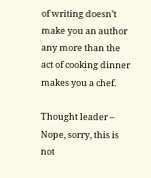of writing doesn’t make you an author any more than the act of cooking dinner makes you a chef.

Thought leader – Nope, sorry, this is not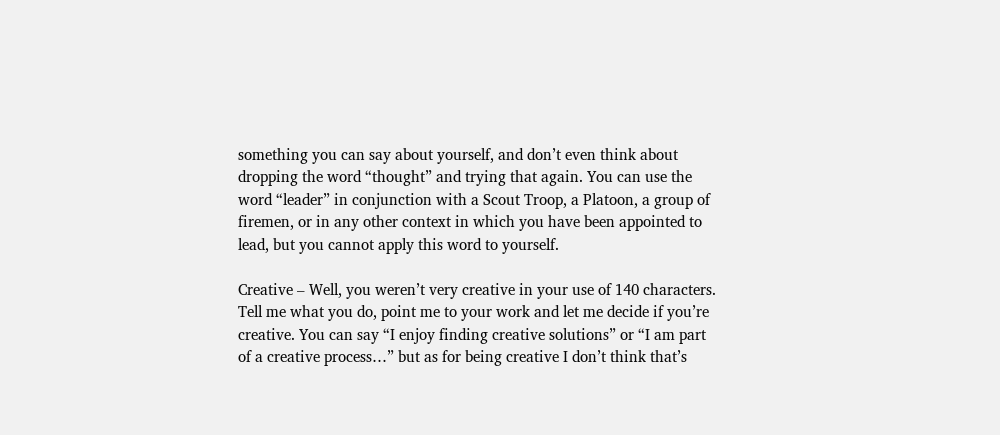something you can say about yourself, and don’t even think about dropping the word “thought” and trying that again. You can use the word “leader” in conjunction with a Scout Troop, a Platoon, a group of firemen, or in any other context in which you have been appointed to lead, but you cannot apply this word to yourself.

Creative – Well, you weren’t very creative in your use of 140 characters. Tell me what you do, point me to your work and let me decide if you’re creative. You can say “I enjoy finding creative solutions” or “I am part of a creative process…” but as for being creative I don’t think that’s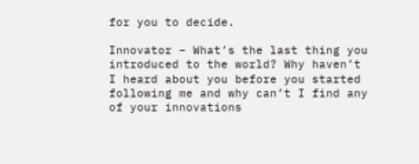for you to decide.

Innovator – What’s the last thing you introduced to the world? Why haven’t I heard about you before you started following me and why can’t I find any of your innovations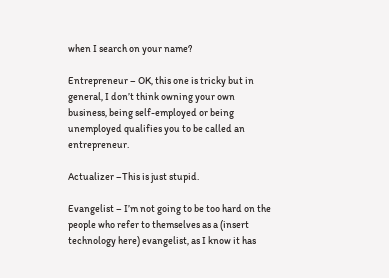when I search on your name?

Entrepreneur – OK, this one is tricky but in general, I don’t think owning your own business, being self-employed or being unemployed qualifies you to be called an entrepreneur.

Actualizer –This is just stupid.

Evangelist – I’m not going to be too hard on the people who refer to themselves as a (insert technology here) evangelist, as I know it has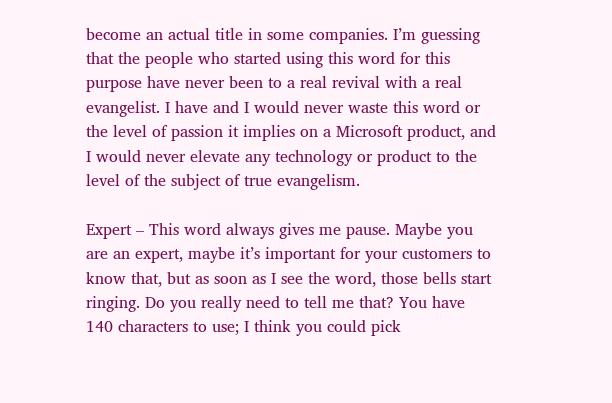become an actual title in some companies. I’m guessing that the people who started using this word for this purpose have never been to a real revival with a real evangelist. I have and I would never waste this word or the level of passion it implies on a Microsoft product, and I would never elevate any technology or product to the level of the subject of true evangelism.

Expert – This word always gives me pause. Maybe you are an expert, maybe it’s important for your customers to know that, but as soon as I see the word, those bells start ringing. Do you really need to tell me that? You have 140 characters to use; I think you could pick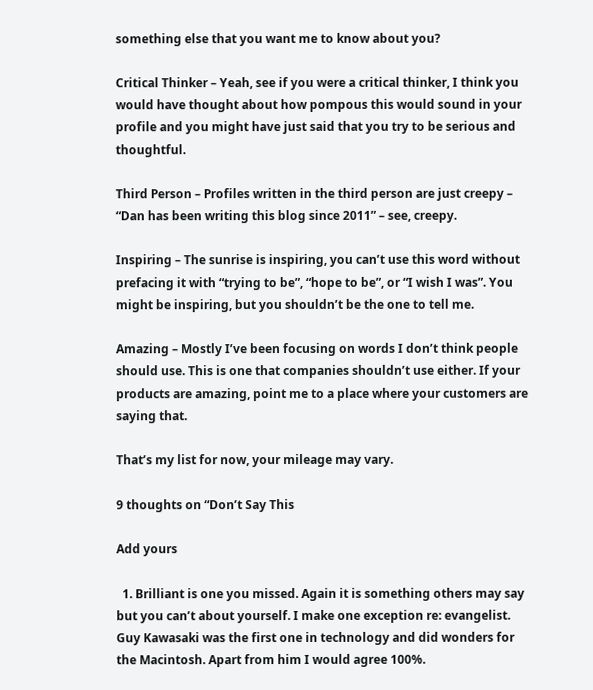something else that you want me to know about you?

Critical Thinker – Yeah, see if you were a critical thinker, I think you would have thought about how pompous this would sound in your profile and you might have just said that you try to be serious and thoughtful.

Third Person – Profiles written in the third person are just creepy – “Dan has been writing this blog since 2011” – see, creepy.

Inspiring – The sunrise is inspiring, you can’t use this word without prefacing it with “trying to be”, “hope to be”, or “I wish I was”. You might be inspiring, but you shouldn’t be the one to tell me.

Amazing – Mostly I’ve been focusing on words I don’t think people should use. This is one that companies shouldn’t use either. If your products are amazing, point me to a place where your customers are saying that.

That’s my list for now, your mileage may vary.

9 thoughts on “Don’t Say This

Add yours

  1. Brilliant is one you missed. Again it is something others may say but you can’t about yourself. I make one exception re: evangelist. Guy Kawasaki was the first one in technology and did wonders for the Macintosh. Apart from him I would agree 100%.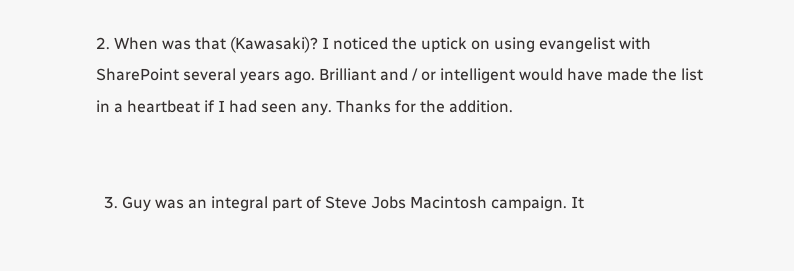2. When was that (Kawasaki)? I noticed the uptick on using evangelist with SharePoint several years ago. Brilliant and / or intelligent would have made the list in a heartbeat if I had seen any. Thanks for the addition.


  3. Guy was an integral part of Steve Jobs Macintosh campaign. It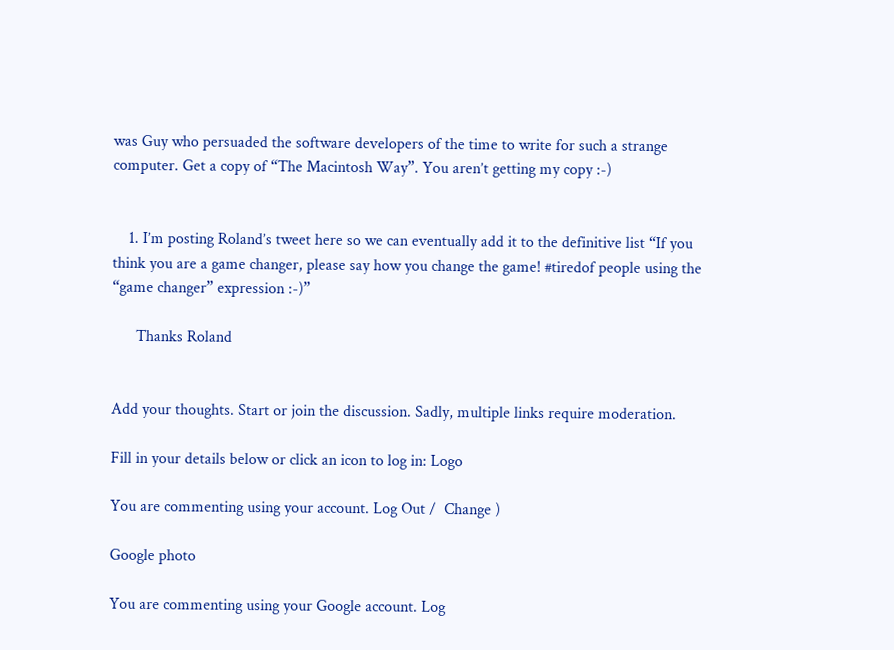was Guy who persuaded the software developers of the time to write for such a strange computer. Get a copy of “The Macintosh Way”. You aren’t getting my copy :-)


    1. I’m posting Roland’s tweet here so we can eventually add it to the definitive list “If you think you are a game changer, please say how you change the game! #tiredof people using the “game changer” expression :-)”

      Thanks Roland


Add your thoughts. Start or join the discussion. Sadly, multiple links require moderation.

Fill in your details below or click an icon to log in: Logo

You are commenting using your account. Log Out /  Change )

Google photo

You are commenting using your Google account. Log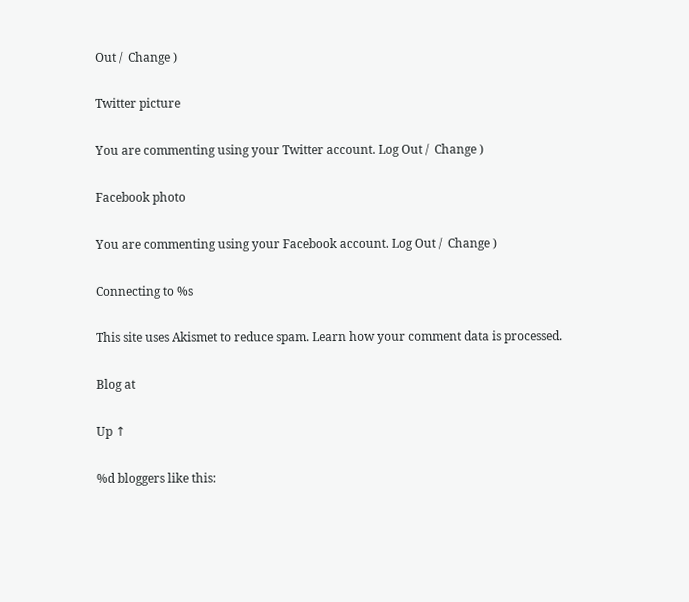Out /  Change )

Twitter picture

You are commenting using your Twitter account. Log Out /  Change )

Facebook photo

You are commenting using your Facebook account. Log Out /  Change )

Connecting to %s

This site uses Akismet to reduce spam. Learn how your comment data is processed.

Blog at

Up ↑

%d bloggers like this: